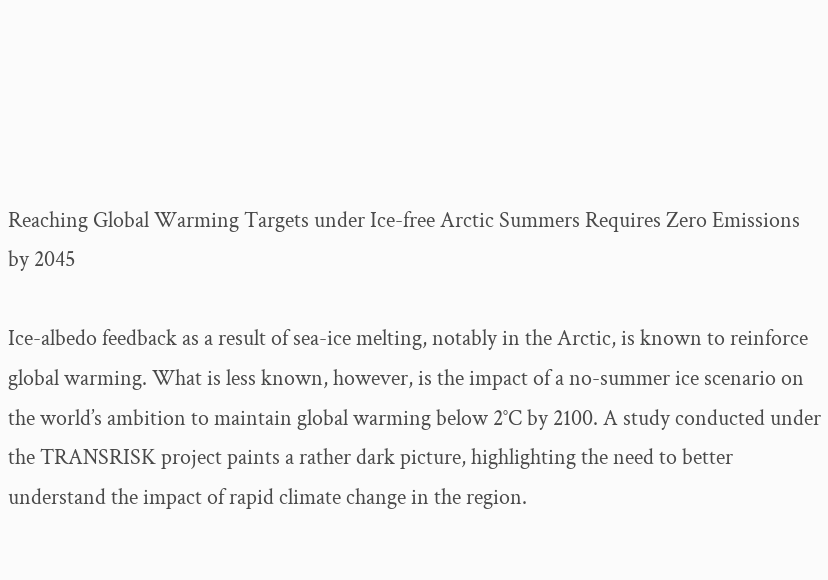Reaching Global Warming Targets under Ice-free Arctic Summers Requires Zero Emissions by 2045

Ice-albedo feedback as a result of sea-ice melting, notably in the Arctic, is known to reinforce global warming. What is less known, however, is the impact of a no-summer ice scenario on the world’s ambition to maintain global warming below 2°C by 2100. A study conducted under the TRANSRISK project paints a rather dark picture, highlighting the need to better understand the impact of rapid climate change in the region.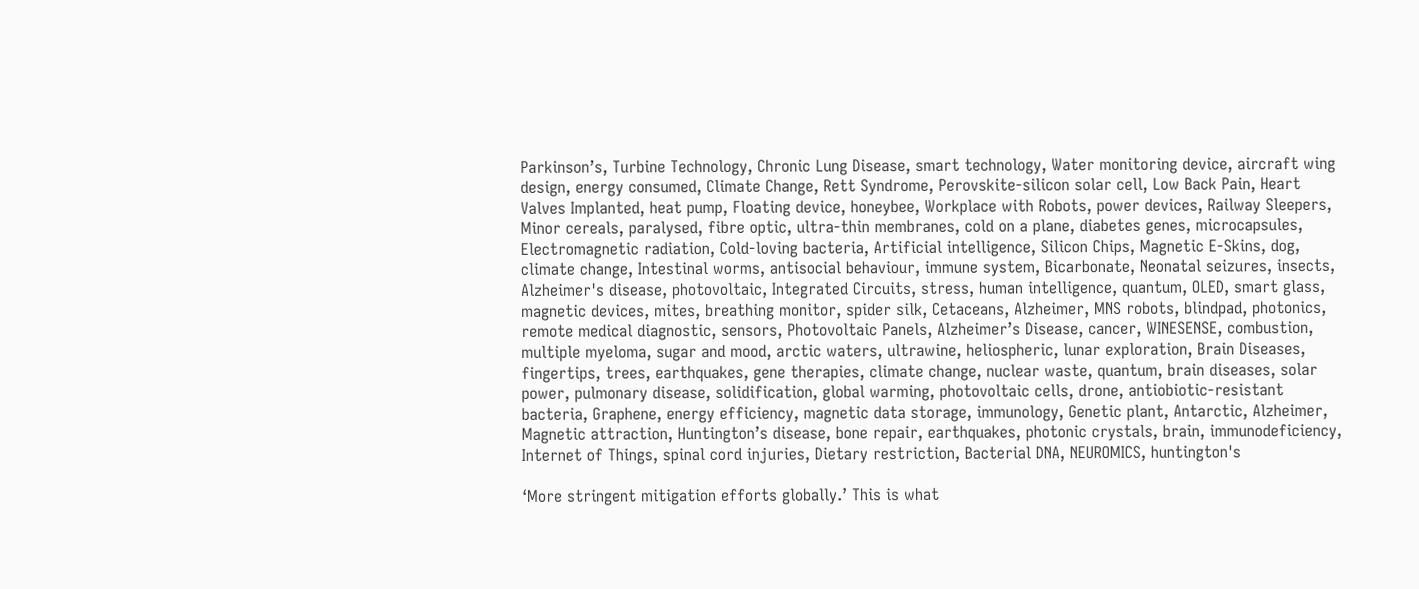Parkinson’s, Turbine Technology, Chronic Lung Disease, smart technology, Water monitoring device, aircraft wing design, energy consumed, Climate Change, Rett Syndrome, Perovskite-silicon solar cell, Low Back Pain, Heart Valves Implanted, heat pump, Floating device, honeybee, Workplace with Robots, power devices, Railway Sleepers, Minor cereals, paralysed, fibre optic, ultra-thin membranes, cold on a plane, diabetes genes, microcapsules, Electromagnetic radiation, Cold-loving bacteria, Artificial intelligence, Silicon Chips, Magnetic E-Skins, dog, climate change, Intestinal worms, antisocial behaviour, immune system, Bicarbonate, Neonatal seizures, insects, Alzheimer's disease, photovoltaic, Integrated Circuits, stress, human intelligence, quantum, OLED, smart glass, magnetic devices, mites, breathing monitor, spider silk, Cetaceans, Alzheimer, MNS robots, blindpad, photonics, remote medical diagnostic, sensors, Photovoltaic Panels, Alzheimer’s Disease, cancer, WINESENSE, combustion, multiple myeloma, sugar and mood, arctic waters, ultrawine, heliospheric, lunar exploration, Brain Diseases, fingertips, trees, earthquakes, gene therapies, climate change, nuclear waste, quantum, brain diseases, solar power, pulmonary disease, solidification, global warming, photovoltaic cells, drone, antiobiotic-resistant bacteria, Graphene, energy efficiency, magnetic data storage, immunology, Genetic plant, Antarctic, Alzheimer, Magnetic attraction, Huntington’s disease, bone repair, earthquakes, photonic crystals, brain, immunodeficiency, Internet of Things, spinal cord injuries, Dietary restriction, Bacterial DNA, NEUROMICS, huntington's

‘More stringent mitigation efforts globally.’ This is what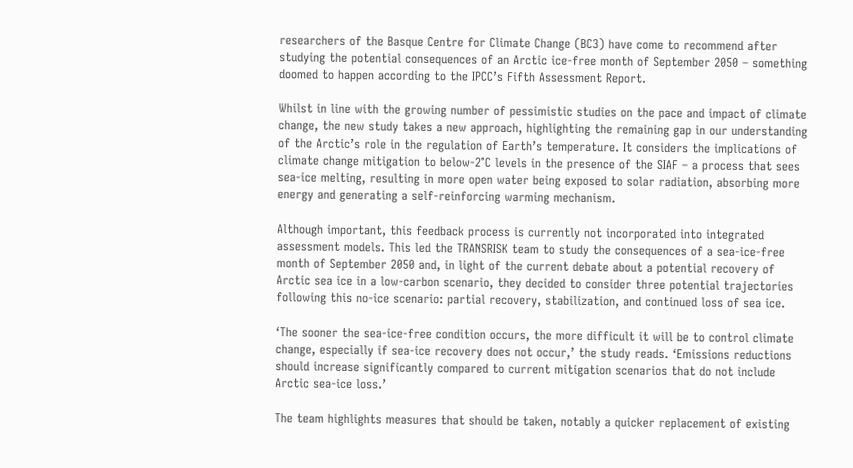researchers of the Basque Centre for Climate Change (BC3) have come to recommend after studying the potential consequences of an Arctic ice-free month of September 2050 – something doomed to happen according to the IPCC’s Fifth Assessment Report.

Whilst in line with the growing number of pessimistic studies on the pace and impact of climate change, the new study takes a new approach, highlighting the remaining gap in our understanding of the Arctic’s role in the regulation of Earth’s temperature. It considers the implications of climate change mitigation to below-2°C levels in the presence of the SIAF – a process that sees sea-ice melting, resulting in more open water being exposed to solar radiation, absorbing more energy and generating a self-reinforcing warming mechanism.

Although important, this feedback process is currently not incorporated into integrated assessment models. This led the TRANSRISK team to study the consequences of a sea-ice-free month of September 2050 and, in light of the current debate about a potential recovery of Arctic sea ice in a low-carbon scenario, they decided to consider three potential trajectories following this no-ice scenario: partial recovery, stabilization, and continued loss of sea ice.

‘The sooner the sea-ice-free condition occurs, the more difficult it will be to control climate change, especially if sea-ice recovery does not occur,’ the study reads. ‘Emissions reductions should increase significantly compared to current mitigation scenarios that do not include Arctic sea-ice loss.’

The team highlights measures that should be taken, notably a quicker replacement of existing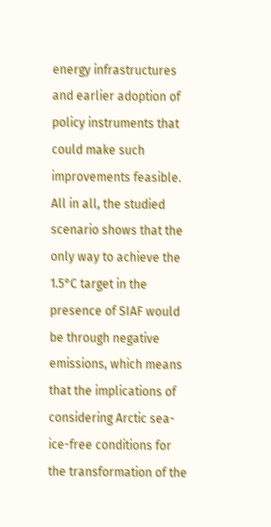energy infrastructures and earlier adoption of policy instruments that could make such improvements feasible. All in all, the studied scenario shows that the only way to achieve the 1.5°C target in the presence of SIAF would be through negative emissions, which means that the implications of considering Arctic sea-ice-free conditions for the transformation of the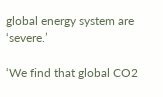global energy system are ‘severe.’

‘We find that global CO2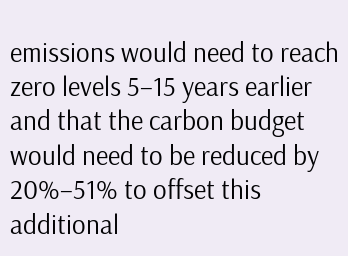emissions would need to reach zero levels 5–15 years earlier and that the carbon budget would need to be reduced by 20%–51% to offset this additional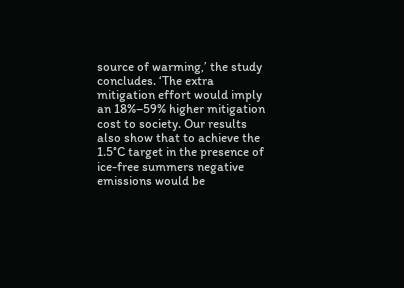source of warming,’ the study concludes. ‘The extra mitigation effort would imply an 18%–59% higher mitigation cost to society. Our results also show that to achieve the 1.5°C target in the presence of ice-free summers negative emissions would be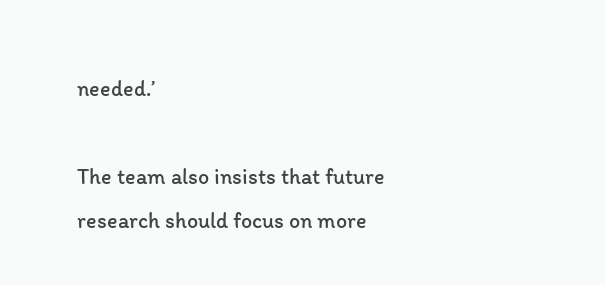needed.’

The team also insists that future research should focus on more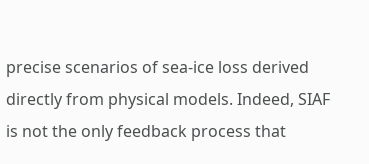precise scenarios of sea-ice loss derived directly from physical models. Indeed, SIAF is not the only feedback process that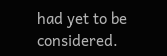had yet to be considered.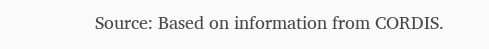Source: Based on information from CORDIS.